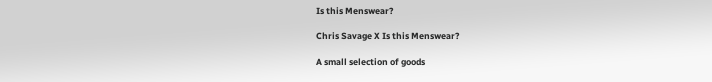Is this Menswear?

Chris Savage X Is this Menswear?

A small selection of goods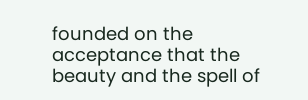founded on the acceptance that the beauty and the spell of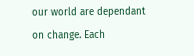our world are dependant on change. Each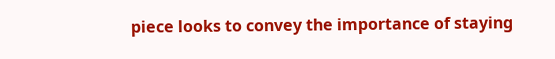piece looks to convey the importance of staying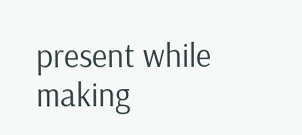present while making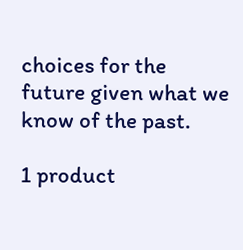choices for the future given what we know of the past.

1 product